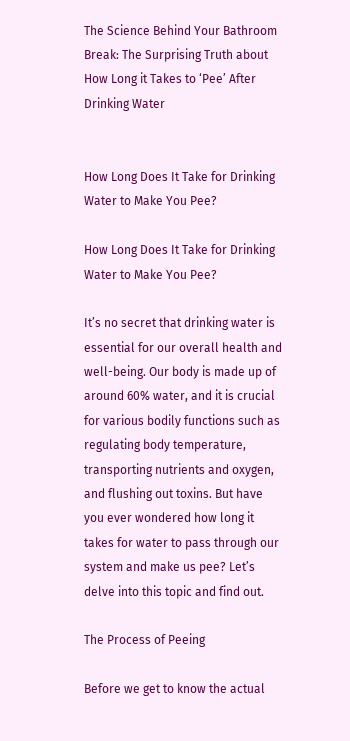The Science Behind Your Bathroom Break: The Surprising Truth about How Long it Takes to ‘Pee’ After Drinking Water


How Long Does It Take for Drinking Water to Make You Pee?

How Long Does It Take for Drinking Water to Make You Pee?

It’s no secret that drinking water is essential for our overall health and well-being. Our body is made up of around 60% water, and it is crucial for various bodily functions such as regulating body temperature, transporting nutrients and oxygen, and flushing out toxins. But have you ever wondered how long it takes for water to pass through our system and make us pee? Let’s delve into this topic and find out.

The Process of Peeing

Before we get to know the actual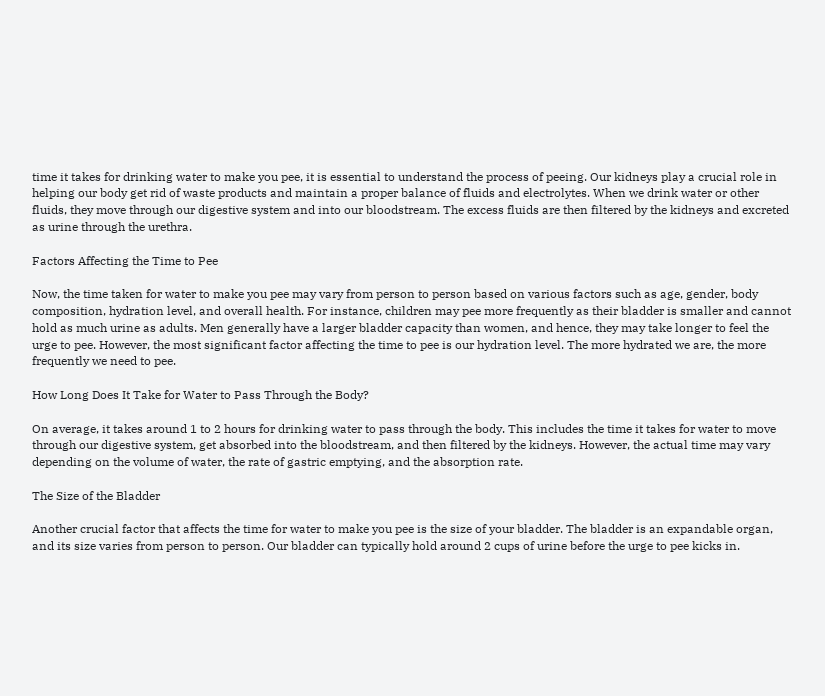time it takes for drinking water to make you pee, it is essential to understand the process of peeing. Our kidneys play a crucial role in helping our body get rid of waste products and maintain a proper balance of fluids and electrolytes. When we drink water or other fluids, they move through our digestive system and into our bloodstream. The excess fluids are then filtered by the kidneys and excreted as urine through the urethra.

Factors Affecting the Time to Pee

Now, the time taken for water to make you pee may vary from person to person based on various factors such as age, gender, body composition, hydration level, and overall health. For instance, children may pee more frequently as their bladder is smaller and cannot hold as much urine as adults. Men generally have a larger bladder capacity than women, and hence, they may take longer to feel the urge to pee. However, the most significant factor affecting the time to pee is our hydration level. The more hydrated we are, the more frequently we need to pee.

How Long Does It Take for Water to Pass Through the Body?

On average, it takes around 1 to 2 hours for drinking water to pass through the body. This includes the time it takes for water to move through our digestive system, get absorbed into the bloodstream, and then filtered by the kidneys. However, the actual time may vary depending on the volume of water, the rate of gastric emptying, and the absorption rate.

The Size of the Bladder

Another crucial factor that affects the time for water to make you pee is the size of your bladder. The bladder is an expandable organ, and its size varies from person to person. Our bladder can typically hold around 2 cups of urine before the urge to pee kicks in.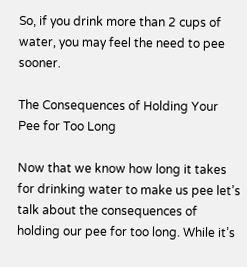So, if you drink more than 2 cups of water, you may feel the need to pee sooner.

The Consequences of Holding Your Pee for Too Long

Now that we know how long it takes for drinking water to make us pee let’s talk about the consequences of holding our pee for too long. While it’s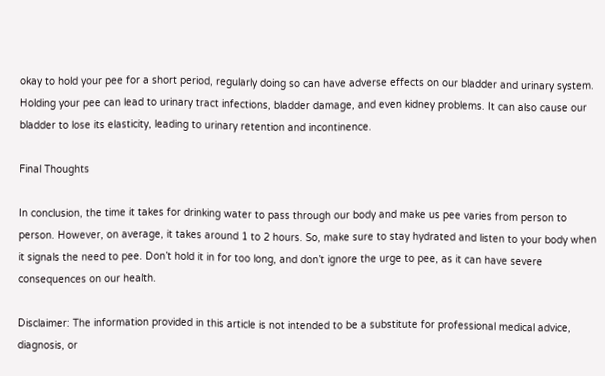okay to hold your pee for a short period, regularly doing so can have adverse effects on our bladder and urinary system. Holding your pee can lead to urinary tract infections, bladder damage, and even kidney problems. It can also cause our bladder to lose its elasticity, leading to urinary retention and incontinence.

Final Thoughts

In conclusion, the time it takes for drinking water to pass through our body and make us pee varies from person to person. However, on average, it takes around 1 to 2 hours. So, make sure to stay hydrated and listen to your body when it signals the need to pee. Don’t hold it in for too long, and don’t ignore the urge to pee, as it can have severe consequences on our health.

Disclaimer: The information provided in this article is not intended to be a substitute for professional medical advice, diagnosis, or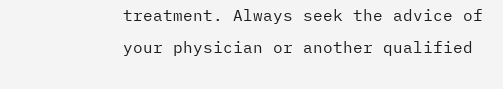treatment. Always seek the advice of your physician or another qualified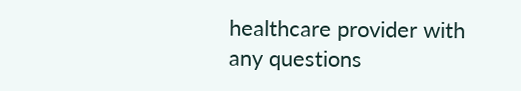healthcare provider with any questions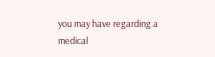you may have regarding a medical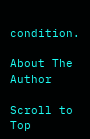condition.

About The Author

Scroll to Top